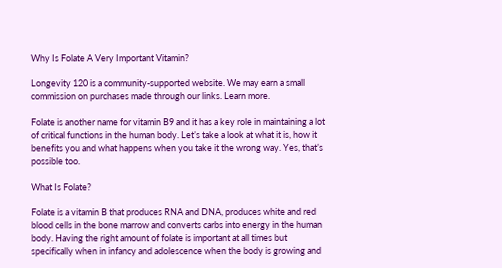Why Is Folate A Very Important Vitamin?

Longevity 120 is a community-supported website. We may earn a small commission on purchases made through our links. Learn more.

Folate is another name for vitamin B9 and it has a key role in maintaining a lot of critical functions in the human body. Let’s take a look at what it is, how it benefits you and what happens when you take it the wrong way. Yes, that’s possible too.

What Is Folate?

Folate is a vitamin B that produces RNA and DNA, produces white and red blood cells in the bone marrow and converts carbs into energy in the human body. Having the right amount of folate is important at all times but specifically when in infancy and adolescence when the body is growing and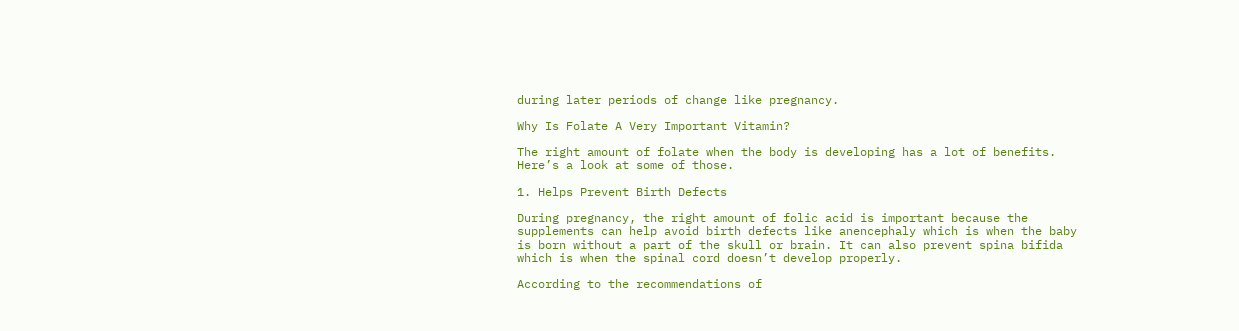during later periods of change like pregnancy.

Why Is Folate A Very Important Vitamin?

The right amount of folate when the body is developing has a lot of benefits. Here’s a look at some of those.

1. Helps Prevent Birth Defects

During pregnancy, the right amount of folic acid is important because the supplements can help avoid birth defects like anencephaly which is when the baby is born without a part of the skull or brain. It can also prevent spina bifida which is when the spinal cord doesn’t develop properly.

According to the recommendations of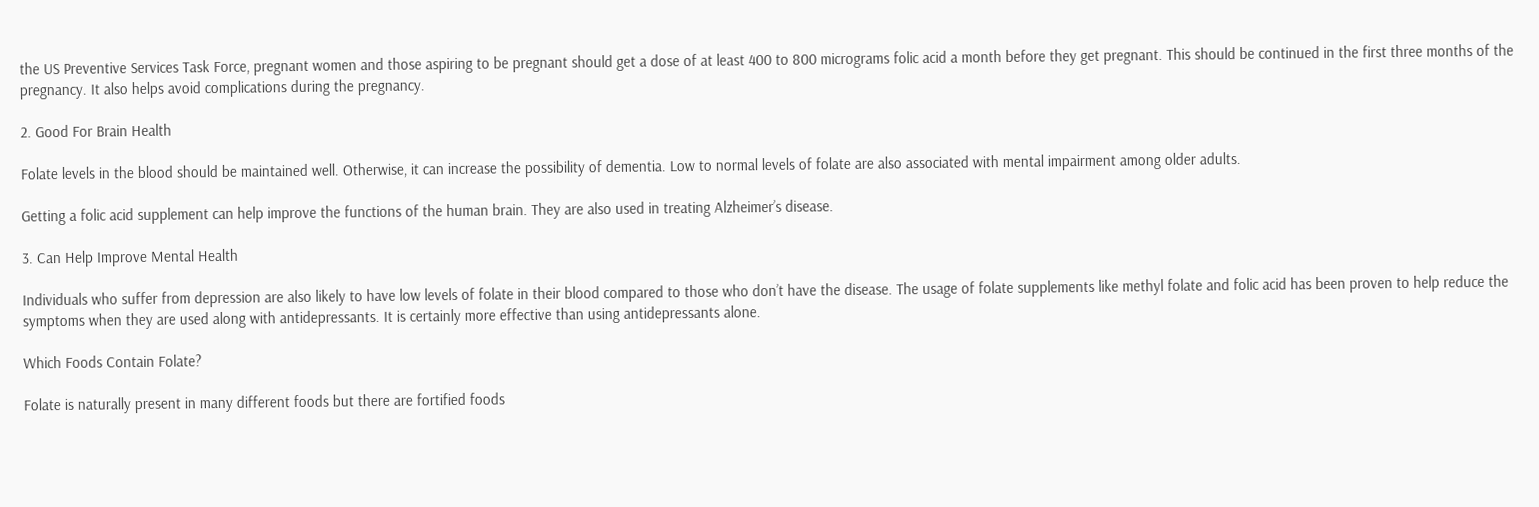the US Preventive Services Task Force, pregnant women and those aspiring to be pregnant should get a dose of at least 400 to 800 micrograms folic acid a month before they get pregnant. This should be continued in the first three months of the pregnancy. It also helps avoid complications during the pregnancy.

2. Good For Brain Health

Folate levels in the blood should be maintained well. Otherwise, it can increase the possibility of dementia. Low to normal levels of folate are also associated with mental impairment among older adults.

Getting a folic acid supplement can help improve the functions of the human brain. They are also used in treating Alzheimer’s disease.

3. Can Help Improve Mental Health

Individuals who suffer from depression are also likely to have low levels of folate in their blood compared to those who don’t have the disease. The usage of folate supplements like methyl folate and folic acid has been proven to help reduce the symptoms when they are used along with antidepressants. It is certainly more effective than using antidepressants alone.

Which Foods Contain Folate?

Folate is naturally present in many different foods but there are fortified foods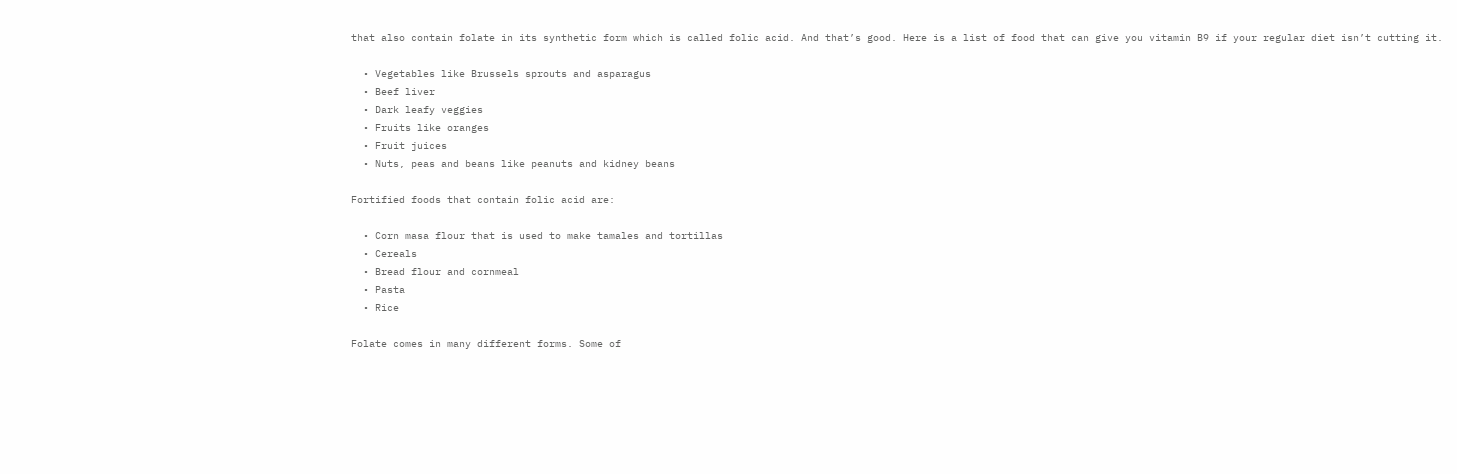that also contain folate in its synthetic form which is called folic acid. And that’s good. Here is a list of food that can give you vitamin B9 if your regular diet isn’t cutting it.

  • Vegetables like Brussels sprouts and asparagus
  • Beef liver
  • Dark leafy veggies
  • Fruits like oranges
  • Fruit juices
  • Nuts, peas and beans like peanuts and kidney beans

Fortified foods that contain folic acid are:

  • Corn masa flour that is used to make tamales and tortillas
  • Cereals
  • Bread flour and cornmeal
  • Pasta
  • Rice

Folate comes in many different forms. Some of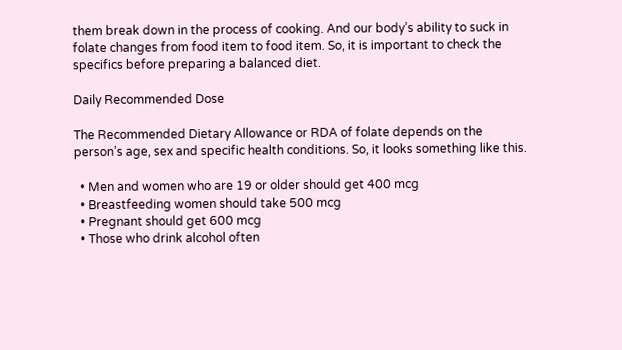them break down in the process of cooking. And our body’s ability to suck in folate changes from food item to food item. So, it is important to check the specifics before preparing a balanced diet.

Daily Recommended Dose

The Recommended Dietary Allowance or RDA of folate depends on the person’s age, sex and specific health conditions. So, it looks something like this.

  • Men and women who are 19 or older should get 400 mcg
  • Breastfeeding women should take 500 mcg
  • Pregnant should get 600 mcg
  • Those who drink alcohol often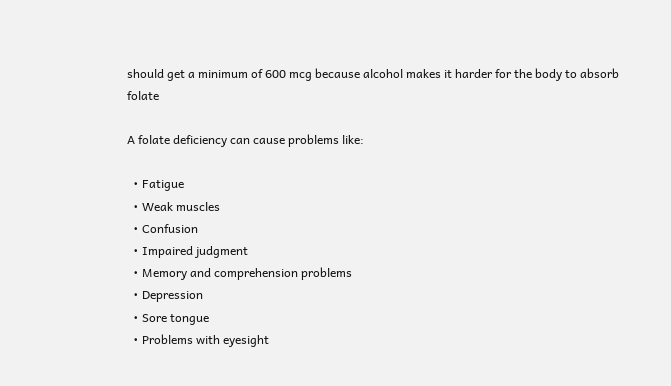should get a minimum of 600 mcg because alcohol makes it harder for the body to absorb folate

A folate deficiency can cause problems like:

  • Fatigue
  • Weak muscles
  • Confusion
  • Impaired judgment
  • Memory and comprehension problems
  • Depression
  • Sore tongue
  • Problems with eyesight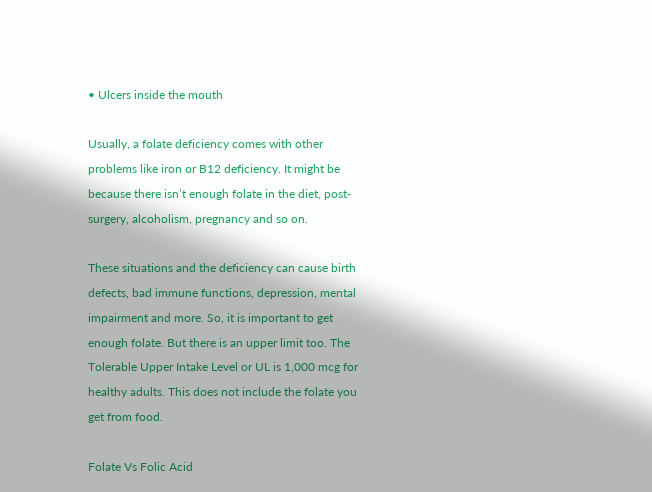• Ulcers inside the mouth

Usually, a folate deficiency comes with other problems like iron or B12 deficiency. It might be because there isn’t enough folate in the diet, post-surgery, alcoholism, pregnancy and so on.

These situations and the deficiency can cause birth defects, bad immune functions, depression, mental impairment and more. So, it is important to get enough folate. But there is an upper limit too. The Tolerable Upper Intake Level or UL is 1,000 mcg for healthy adults. This does not include the folate you get from food.

Folate Vs Folic Acid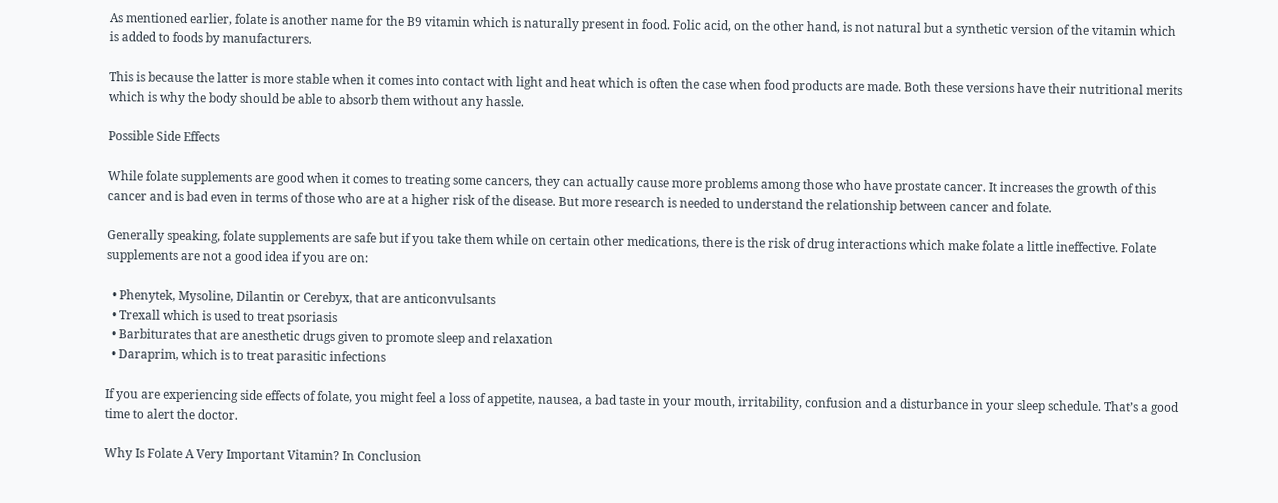As mentioned earlier, folate is another name for the B9 vitamin which is naturally present in food. Folic acid, on the other hand, is not natural but a synthetic version of the vitamin which is added to foods by manufacturers.

This is because the latter is more stable when it comes into contact with light and heat which is often the case when food products are made. Both these versions have their nutritional merits which is why the body should be able to absorb them without any hassle.

Possible Side Effects

While folate supplements are good when it comes to treating some cancers, they can actually cause more problems among those who have prostate cancer. It increases the growth of this cancer and is bad even in terms of those who are at a higher risk of the disease. But more research is needed to understand the relationship between cancer and folate.

Generally speaking, folate supplements are safe but if you take them while on certain other medications, there is the risk of drug interactions which make folate a little ineffective. Folate supplements are not a good idea if you are on:

  • Phenytek, Mysoline, Dilantin or Cerebyx, that are anticonvulsants
  • Trexall which is used to treat psoriasis
  • Barbiturates that are anesthetic drugs given to promote sleep and relaxation
  • Daraprim, which is to treat parasitic infections

If you are experiencing side effects of folate, you might feel a loss of appetite, nausea, a bad taste in your mouth, irritability, confusion and a disturbance in your sleep schedule. That’s a good time to alert the doctor.

Why Is Folate A Very Important Vitamin? In Conclusion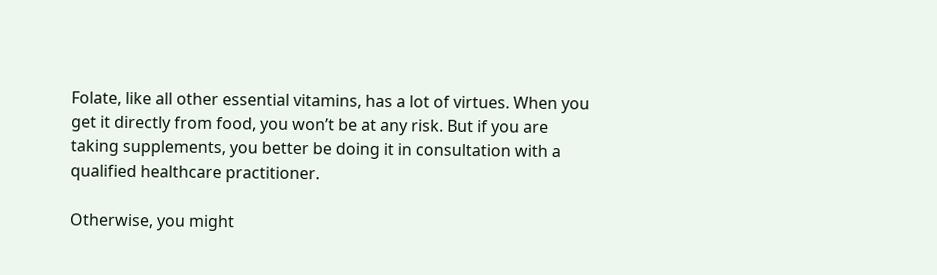Folate, like all other essential vitamins, has a lot of virtues. When you get it directly from food, you won’t be at any risk. But if you are taking supplements, you better be doing it in consultation with a qualified healthcare practitioner.

Otherwise, you might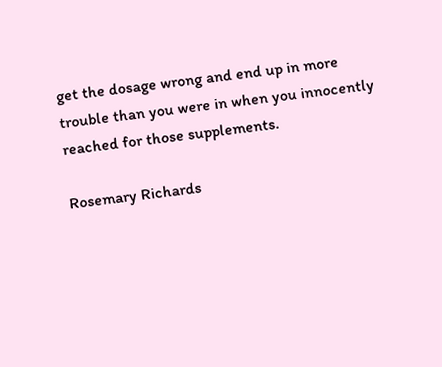get the dosage wrong and end up in more trouble than you were in when you innocently reached for those supplements.

Rosemary Richards